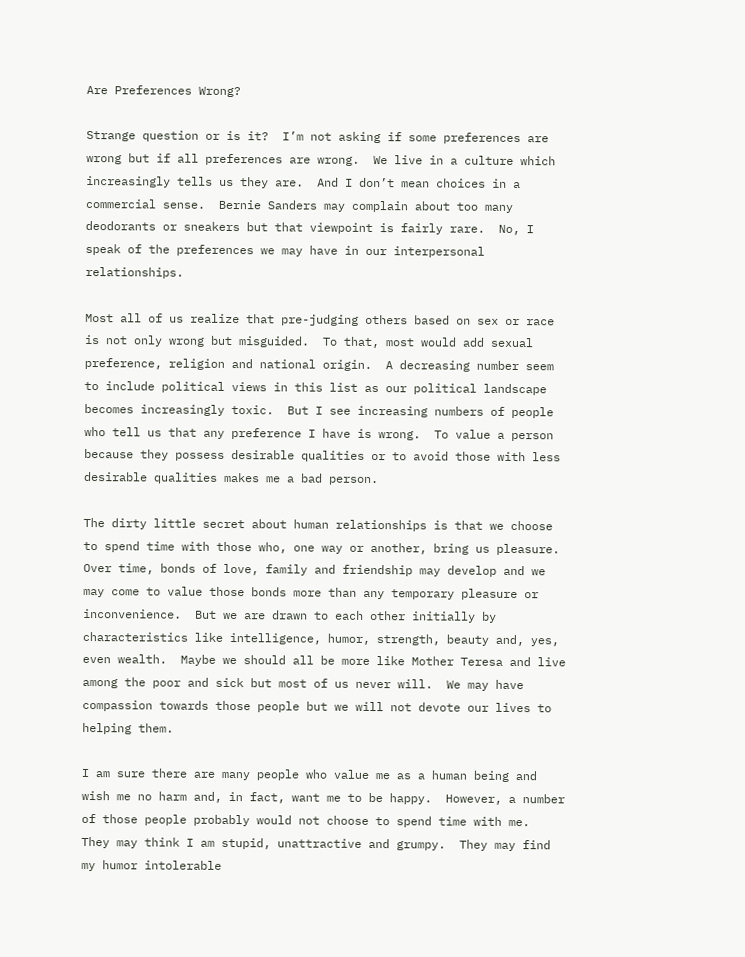Are Preferences Wrong?

Strange question or is it?  I’m not asking if some preferences are wrong but if all preferences are wrong.  We live in a culture which increasingly tells us they are.  And I don’t mean choices in a commercial sense.  Bernie Sanders may complain about too many deodorants or sneakers but that viewpoint is fairly rare.  No, I speak of the preferences we may have in our interpersonal relationships.

Most all of us realize that pre-judging others based on sex or race is not only wrong but misguided.  To that, most would add sexual preference, religion and national origin.  A decreasing number seem to include political views in this list as our political landscape becomes increasingly toxic.  But I see increasing numbers of people who tell us that any preference I have is wrong.  To value a person because they possess desirable qualities or to avoid those with less desirable qualities makes me a bad person.

The dirty little secret about human relationships is that we choose to spend time with those who, one way or another, bring us pleasure.  Over time, bonds of love, family and friendship may develop and we may come to value those bonds more than any temporary pleasure or inconvenience.  But we are drawn to each other initially by characteristics like intelligence, humor, strength, beauty and, yes, even wealth.  Maybe we should all be more like Mother Teresa and live among the poor and sick but most of us never will.  We may have compassion towards those people but we will not devote our lives to helping them.

I am sure there are many people who value me as a human being and wish me no harm and, in fact, want me to be happy.  However, a number of those people probably would not choose to spend time with me.  They may think I am stupid, unattractive and grumpy.  They may find my humor intolerable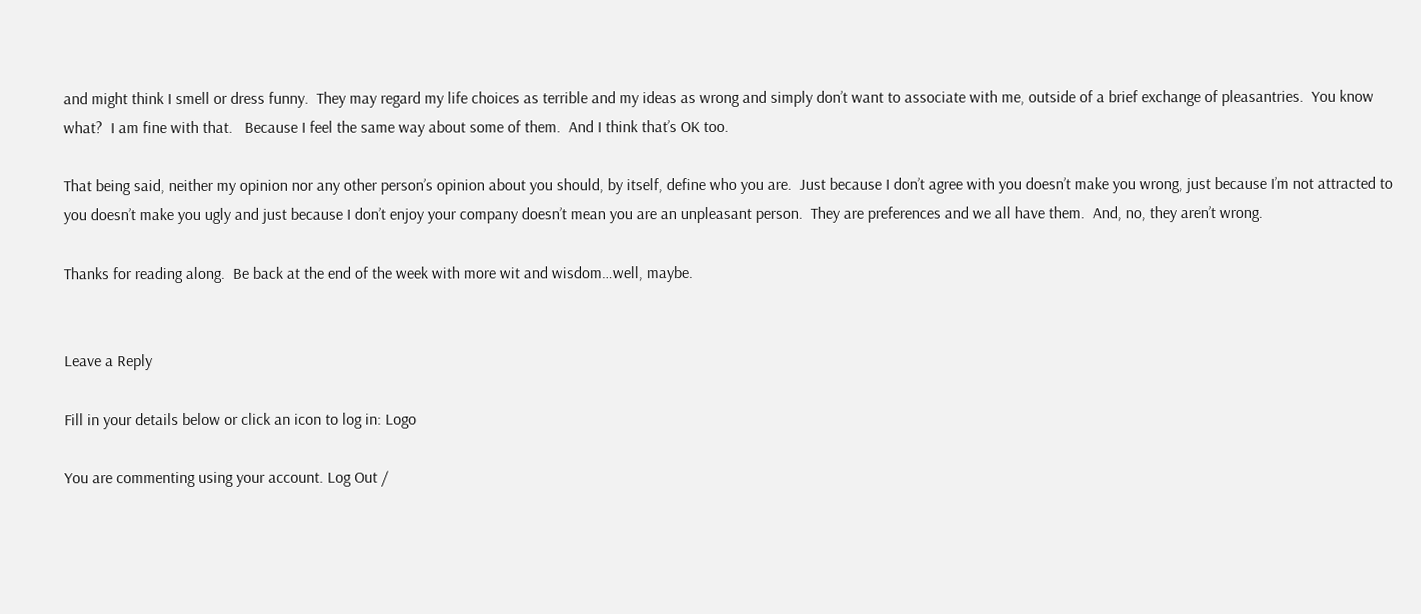and might think I smell or dress funny.  They may regard my life choices as terrible and my ideas as wrong and simply don’t want to associate with me, outside of a brief exchange of pleasantries.  You know what?  I am fine with that.   Because I feel the same way about some of them.  And I think that’s OK too.

That being said, neither my opinion nor any other person’s opinion about you should, by itself, define who you are.  Just because I don’t agree with you doesn’t make you wrong, just because I’m not attracted to you doesn’t make you ugly and just because I don’t enjoy your company doesn’t mean you are an unpleasant person.  They are preferences and we all have them.  And, no, they aren’t wrong.

Thanks for reading along.  Be back at the end of the week with more wit and wisdom…well, maybe.


Leave a Reply

Fill in your details below or click an icon to log in: Logo

You are commenting using your account. Log Out /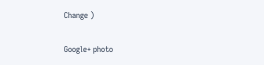Change )

Google+ photo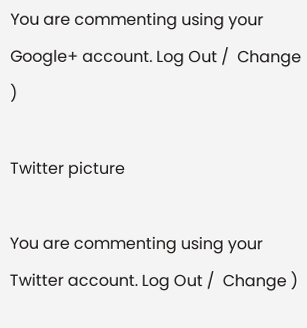You are commenting using your Google+ account. Log Out /  Change )

Twitter picture

You are commenting using your Twitter account. Log Out /  Change )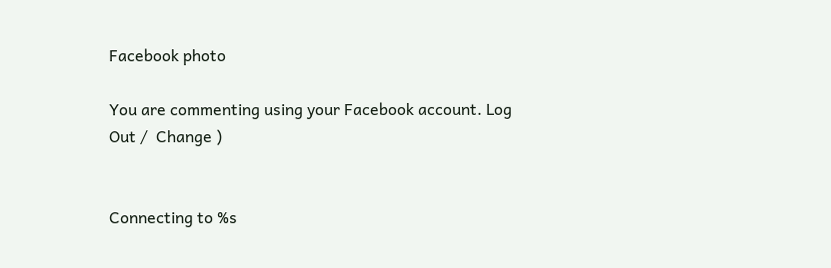Facebook photo

You are commenting using your Facebook account. Log Out /  Change )


Connecting to %s